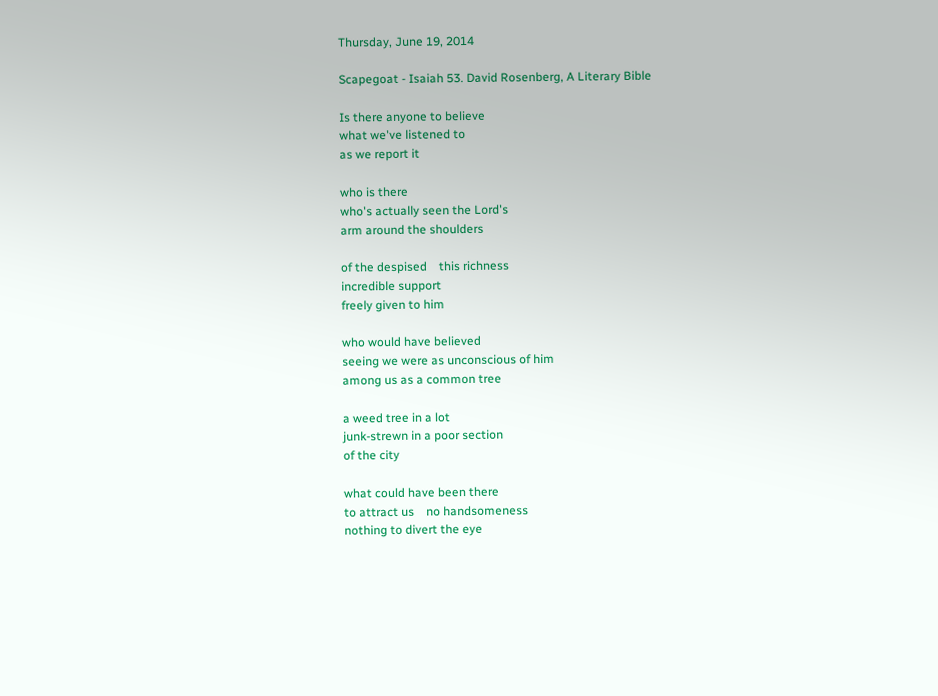Thursday, June 19, 2014

Scapegoat - Isaiah 53. David Rosenberg, A Literary Bible

Is there anyone to believe
what we've listened to
as we report it

who is there
who's actually seen the Lord's
arm around the shoulders

of the despised    this richness
incredible support
freely given to him

who would have believed
seeing we were as unconscious of him
among us as a common tree

a weed tree in a lot
junk-strewn in a poor section
of the city

what could have been there
to attract us    no handsomeness
nothing to divert the eye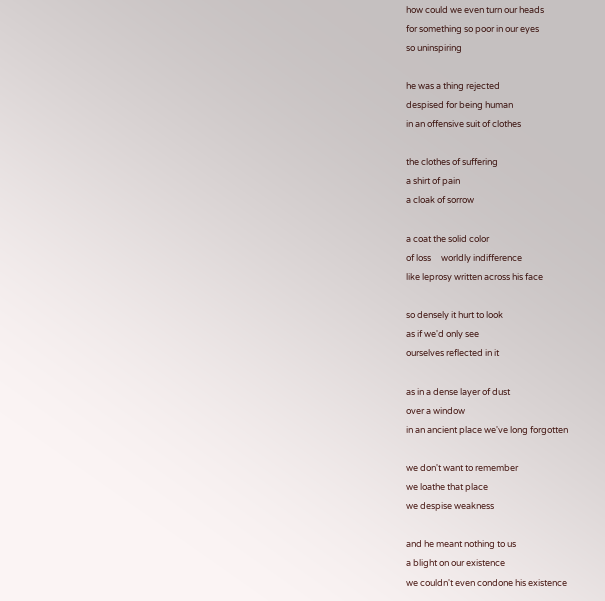how could we even turn our heads
for something so poor in our eyes
so uninspiring

he was a thing rejected
despised for being human
in an offensive suit of clothes

the clothes of suffering
a shirt of pain
a cloak of sorrow

a coat the solid color
of loss     worldly indifference
like leprosy written across his face

so densely it hurt to look
as if we'd only see
ourselves reflected in it

as in a dense layer of dust
over a window
in an ancient place we've long forgotten

we don't want to remember
we loathe that place
we despise weakness

and he meant nothing to us
a blight on our existence
we couldn't even condone his existence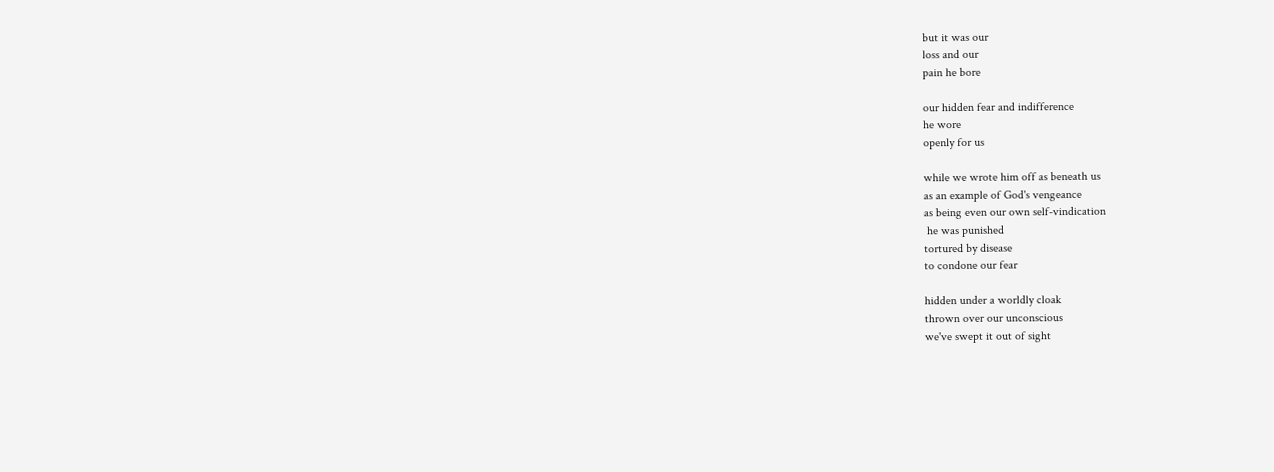but it was our
loss and our
pain he bore

our hidden fear and indifference
he wore
openly for us

while we wrote him off as beneath us
as an example of God's vengeance
as being even our own self-vindication
 he was punished
tortured by disease
to condone our fear

hidden under a worldly cloak
thrown over our unconscious
we've swept it out of sight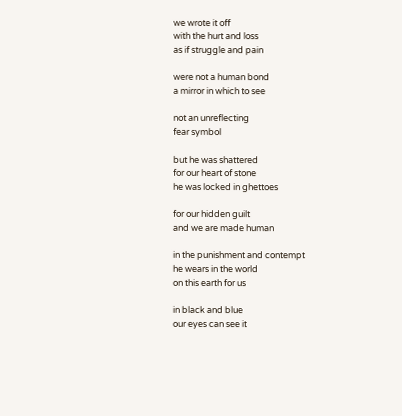we wrote it off
with the hurt and loss
as if struggle and pain

were not a human bond
a mirror in which to see

not an unreflecting
fear symbol

but he was shattered
for our heart of stone
he was locked in ghettoes

for our hidden guilt
and we are made human

in the punishment and contempt
he wears in the world
on this earth for us

in black and blue
our eyes can see it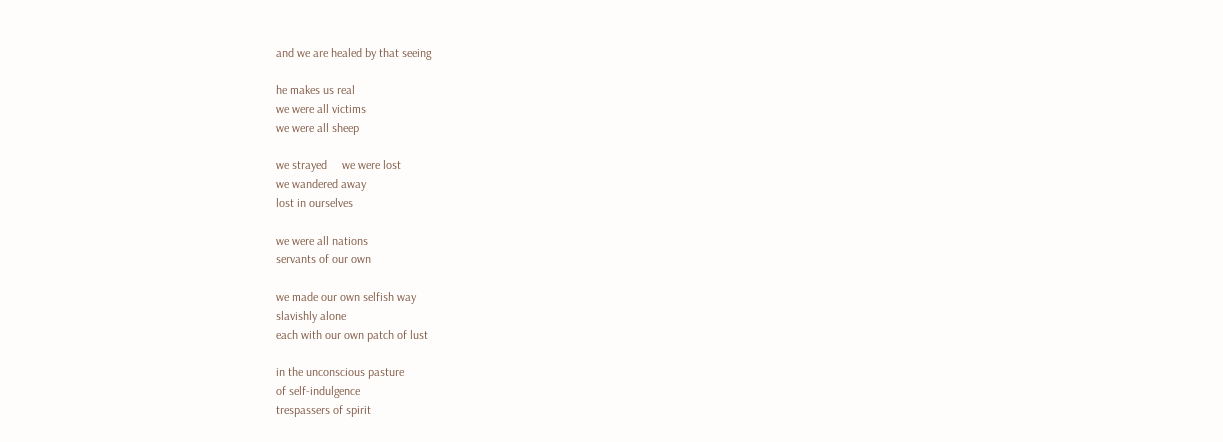and we are healed by that seeing

he makes us real
we were all victims
we were all sheep

we strayed     we were lost
we wandered away
lost in ourselves

we were all nations
servants of our own

we made our own selfish way
slavishly alone
each with our own patch of lust

in the unconscious pasture
of self-indulgence
trespassers of spirit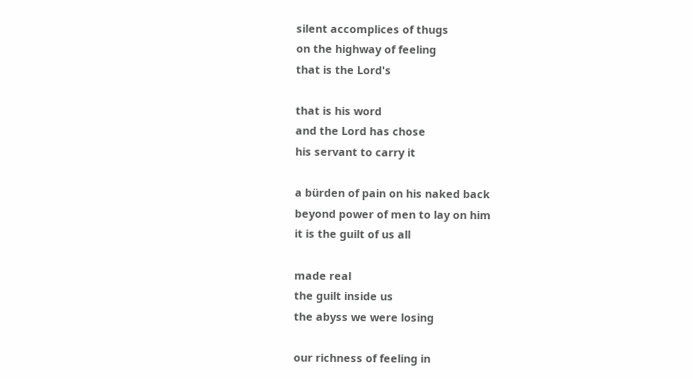silent accomplices of thugs
on the highway of feeling
that is the Lord's

that is his word
and the Lord has chose
his servant to carry it

a bürden of pain on his naked back
beyond power of men to lay on him
it is the guilt of us all

made real
the guilt inside us
the abyss we were losing

our richness of feeling in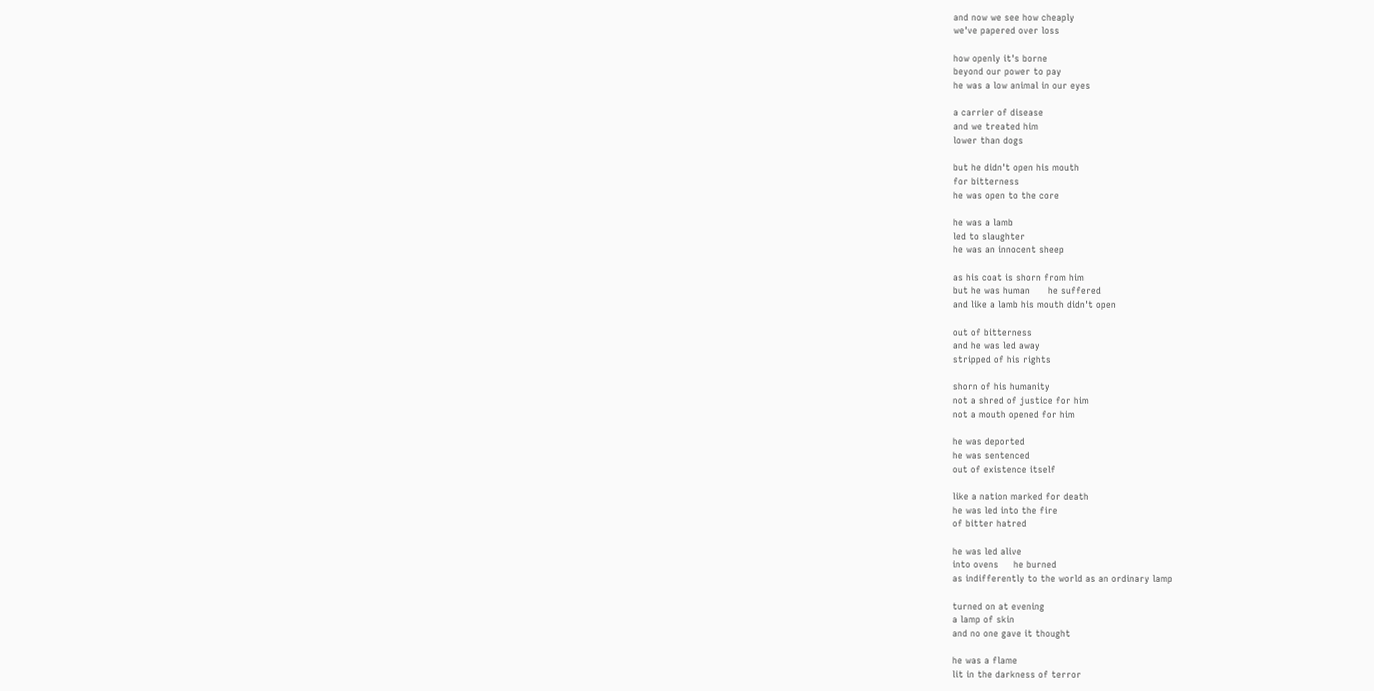and now we see how cheaply
we've papered over loss

how openly it's borne
beyond our power to pay
he was a low animal in our eyes

a carrier of disease
and we treated him
lower than dogs

but he didn't open his mouth
for bitterness
he was open to the core

he was a lamb
led to slaughter
he was an innocent sheep

as his coat is shorn from him
but he was human      he suffered
and like a lamb his mouth didn't open

out of bitterness
and he was led away
stripped of his rights

shorn of his humanity
not a shred of justice for him
not a mouth opened for him

he was deported
he was sentenced
out of existence itself

like a nation marked for death
he was led into the fire
of bitter hatred

he was led alive
into ovens     he burned
as indifferently to the world as an ordinary lamp

turned on at evening
a lamp of skin
and no one gave it thought

he was a flame
lit in the darkness of terror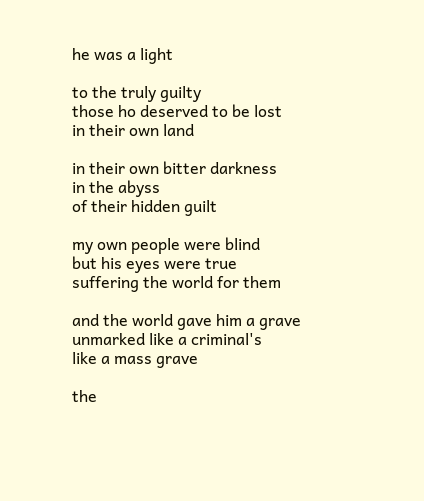he was a light

to the truly guilty
those ho deserved to be lost
in their own land

in their own bitter darkness
in the abyss
of their hidden guilt

my own people were blind
but his eyes were true
suffering the world for them

and the world gave him a grave
unmarked like a criminal's
like a mass grave

the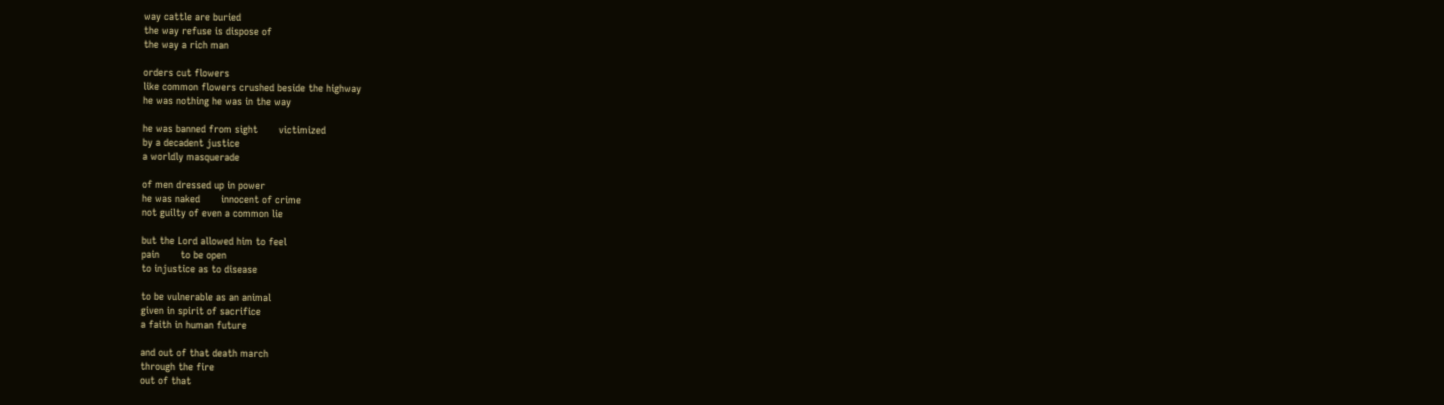way cattle are buried
the way refuse is dispose of
the way a rich man

orders cut flowers
like common flowers crushed beside the highway
he was nothing he was in the way

he was banned from sight       victimized
by a decadent justice
a worldly masquerade

of men dressed up in power
he was naked       innocent of crime
not guilty of even a common lie

but the Lord allowed him to feel
pain       to be open
to injustice as to disease

to be vulnerable as an animal
given in spirit of sacrifice
a faith in human future

and out of that death march
through the fire
out of that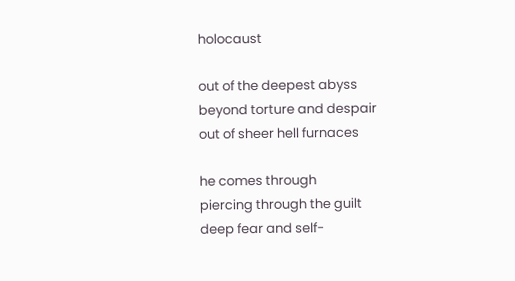holocaust

out of the deepest abyss
beyond torture and despair
out of sheer hell furnaces

he comes through
piercing through the guilt
deep fear and self-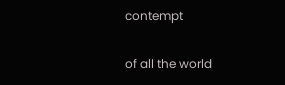contempt

of all the world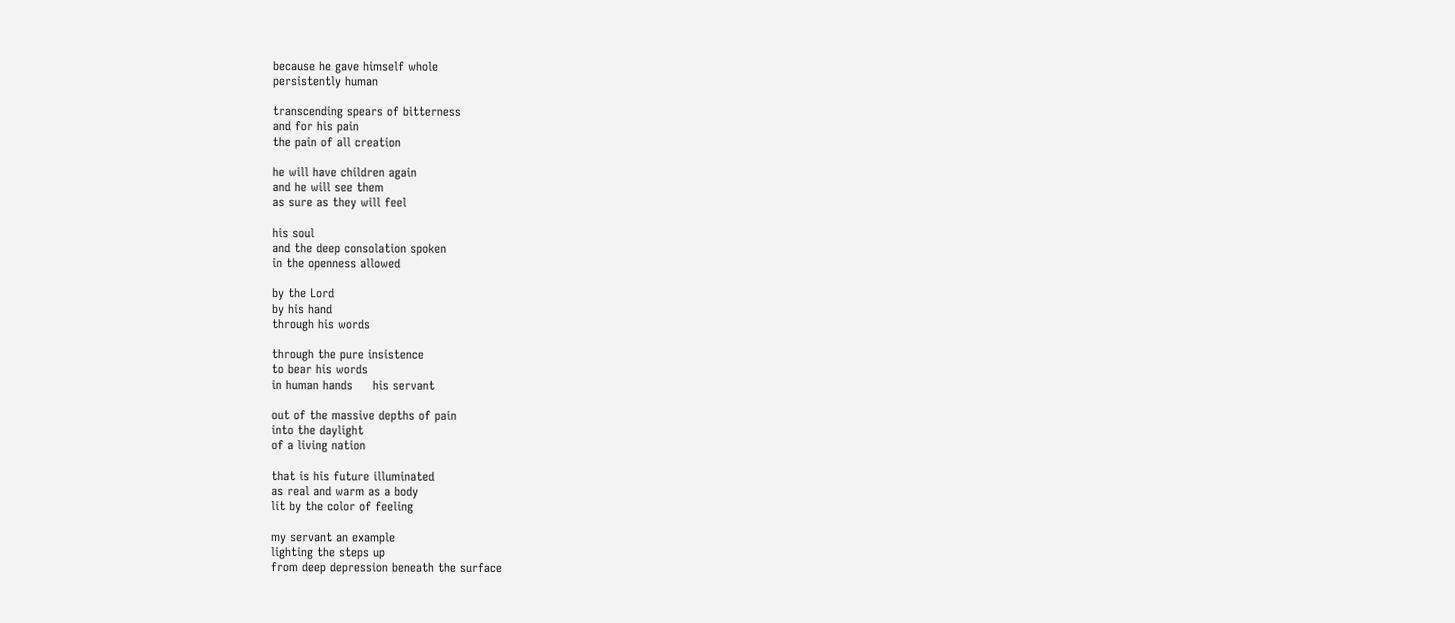because he gave himself whole
persistently human

transcending spears of bitterness
and for his pain
the pain of all creation

he will have children again
and he will see them
as sure as they will feel

his soul
and the deep consolation spoken
in the openness allowed

by the Lord
by his hand
through his words

through the pure insistence
to bear his words
in human hands     his servant

out of the massive depths of pain
into the daylight
of a living nation

that is his future illuminated
as real and warm as a body
lit by the color of feeling

my servant an example
lighting the steps up
from deep depression beneath the surface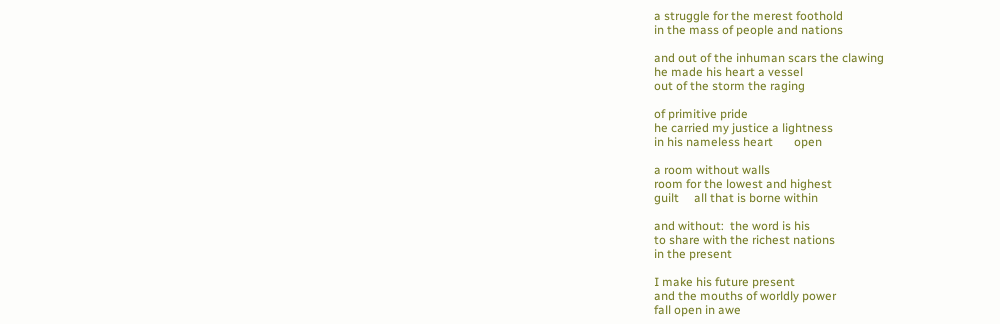a struggle for the merest foothold
in the mass of people and nations

and out of the inhuman scars the clawing
he made his heart a vessel
out of the storm the raging

of primitive pride
he carried my justice a lightness
in his nameless heart       open

a room without walls
room for the lowest and highest
guilt     all that is borne within

and without:  the word is his
to share with the richest nations
in the present

I make his future present
and the mouths of worldly power
fall open in awe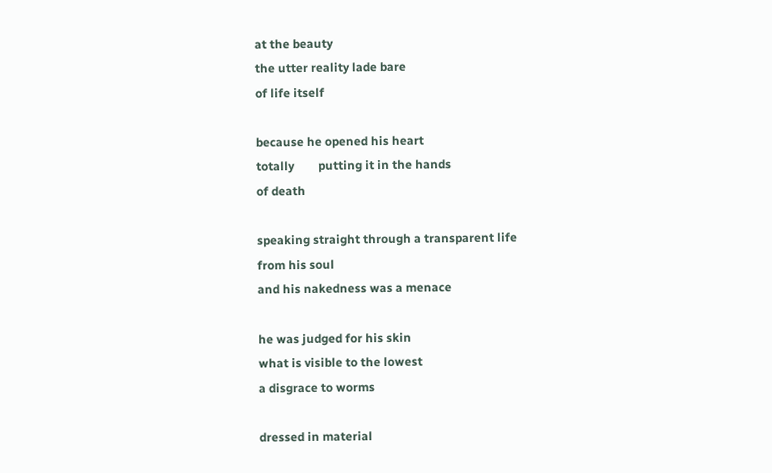at the beauty
the utter reality lade bare
of life itself

because he opened his heart
totally        putting it in the hands
of death

speaking straight through a transparent life
from his soul
and his nakedness was a menace

he was judged for his skin
what is visible to the lowest
a disgrace to worms

dressed in material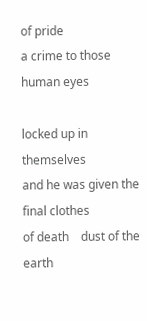of pride
a crime to those human eyes

locked up in themselves
and he was given the final clothes
of death    dust of the earth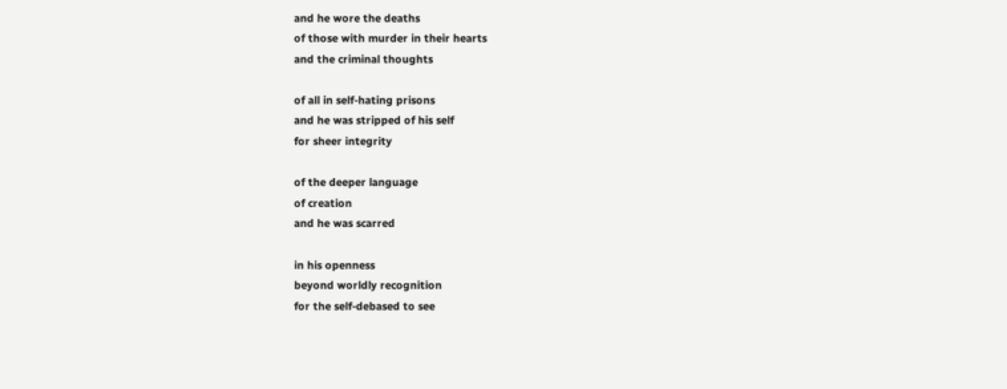and he wore the deaths
of those with murder in their hearts
and the criminal thoughts

of all in self-hating prisons
and he was stripped of his self
for sheer integrity

of the deeper language
of creation
and he was scarred

in his openness
beyond worldly recognition
for the self-debased to see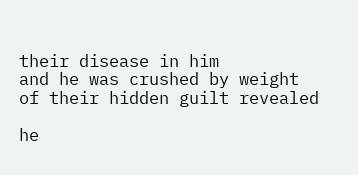their disease in him
and he was crushed by weight
of their hidden guilt revealed

he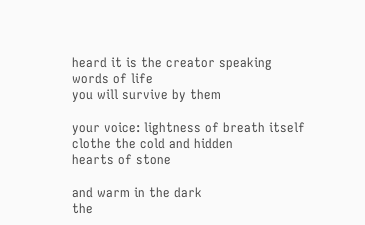heard it is the creator speaking
words of life
you will survive by them

your voice: lightness of breath itself
clothe the cold and hidden
hearts of stone

and warm in the dark
the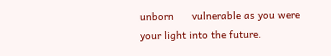unborn      vulnerable as you were
your light into the future.